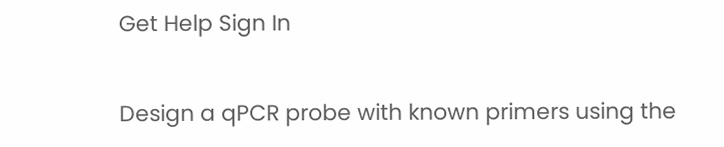Get Help Sign In

Design a qPCR probe with known primers using the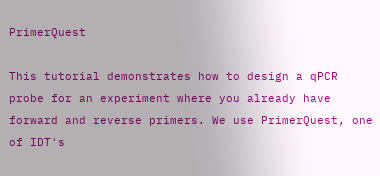PrimerQuest

This tutorial demonstrates how to design a qPCR probe for an experiment where you already have forward and reverse primers. We use PrimerQuest, one of IDT's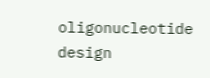oligonucleotide design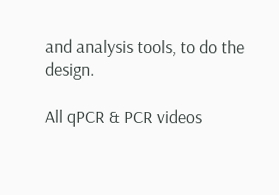and analysis tools, to do the design.

All qPCR & PCR videos